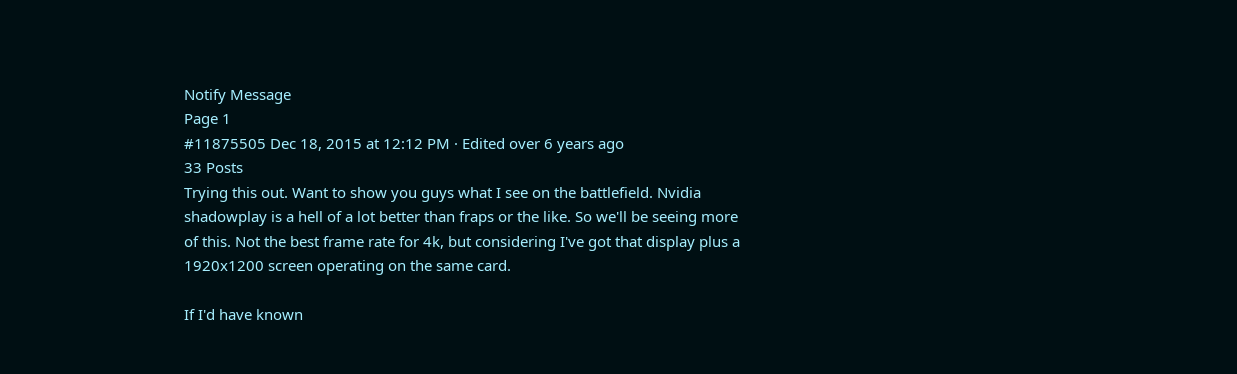Notify Message
Page 1
#11875505 Dec 18, 2015 at 12:12 PM · Edited over 6 years ago
33 Posts
Trying this out. Want to show you guys what I see on the battlefield. Nvidia shadowplay is a hell of a lot better than fraps or the like. So we'll be seeing more of this. Not the best frame rate for 4k, but considering I've got that display plus a 1920x1200 screen operating on the same card.

If I'd have known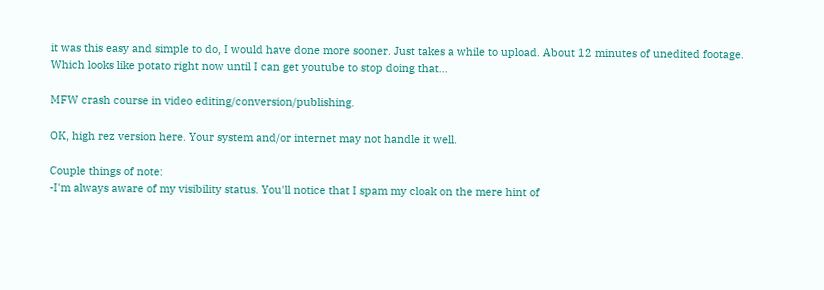it was this easy and simple to do, I would have done more sooner. Just takes a while to upload. About 12 minutes of unedited footage. Which looks like potato right now until I can get youtube to stop doing that...

MFW crash course in video editing/conversion/publishing.

OK, high rez version here. Your system and/or internet may not handle it well.

Couple things of note:
-I'm always aware of my visibility status. You'll notice that I spam my cloak on the mere hint of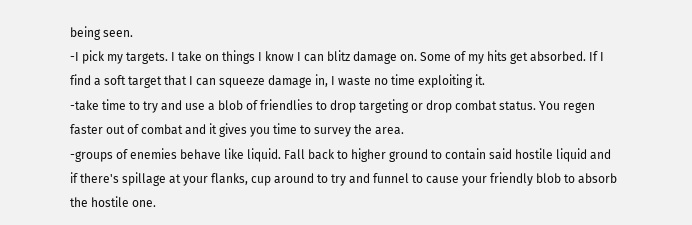being seen.
-I pick my targets. I take on things I know I can blitz damage on. Some of my hits get absorbed. If I find a soft target that I can squeeze damage in, I waste no time exploiting it.
-take time to try and use a blob of friendlies to drop targeting or drop combat status. You regen faster out of combat and it gives you time to survey the area.
-groups of enemies behave like liquid. Fall back to higher ground to contain said hostile liquid and if there's spillage at your flanks, cup around to try and funnel to cause your friendly blob to absorb the hostile one.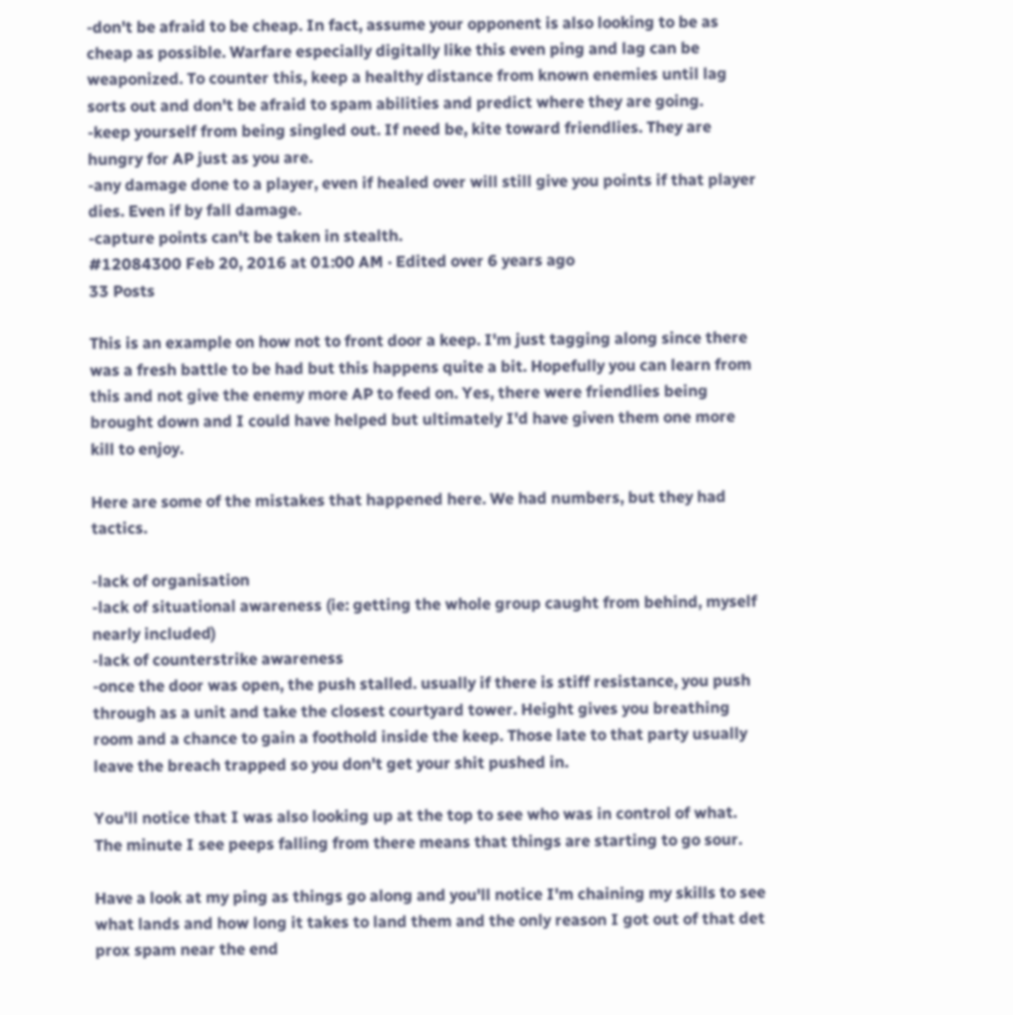-don't be afraid to be cheap. In fact, assume your opponent is also looking to be as cheap as possible. Warfare especially digitally like this even ping and lag can be weaponized. To counter this, keep a healthy distance from known enemies until lag sorts out and don't be afraid to spam abilities and predict where they are going.
-keep yourself from being singled out. If need be, kite toward friendlies. They are hungry for AP just as you are.
-any damage done to a player, even if healed over will still give you points if that player dies. Even if by fall damage.
-capture points can't be taken in stealth.
#12084300 Feb 20, 2016 at 01:00 AM · Edited over 6 years ago
33 Posts

This is an example on how not to front door a keep. I'm just tagging along since there was a fresh battle to be had but this happens quite a bit. Hopefully you can learn from this and not give the enemy more AP to feed on. Yes, there were friendlies being brought down and I could have helped but ultimately I'd have given them one more kill to enjoy.

Here are some of the mistakes that happened here. We had numbers, but they had tactics.

-lack of organisation
-lack of situational awareness (ie: getting the whole group caught from behind, myself nearly included)
-lack of counterstrike awareness
-once the door was open, the push stalled. usually if there is stiff resistance, you push through as a unit and take the closest courtyard tower. Height gives you breathing room and a chance to gain a foothold inside the keep. Those late to that party usually leave the breach trapped so you don't get your shit pushed in.

You'll notice that I was also looking up at the top to see who was in control of what. The minute I see peeps falling from there means that things are starting to go sour.

Have a look at my ping as things go along and you'll notice I'm chaining my skills to see what lands and how long it takes to land them and the only reason I got out of that det prox spam near the end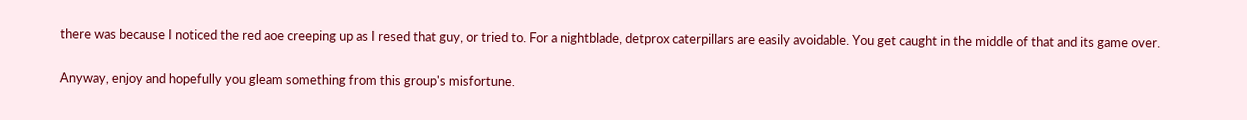there was because I noticed the red aoe creeping up as I resed that guy, or tried to. For a nightblade, detprox caterpillars are easily avoidable. You get caught in the middle of that and its game over.

Anyway, enjoy and hopefully you gleam something from this group's misfortune.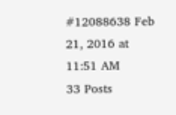#12088638 Feb 21, 2016 at 11:51 AM
33 Posts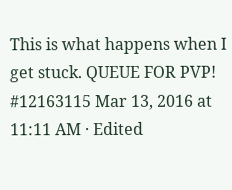This is what happens when I get stuck. QUEUE FOR PVP!
#12163115 Mar 13, 2016 at 11:11 AM · Edited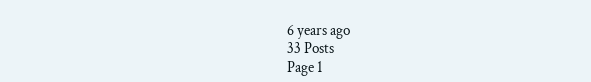6 years ago
33 Posts
Page 1